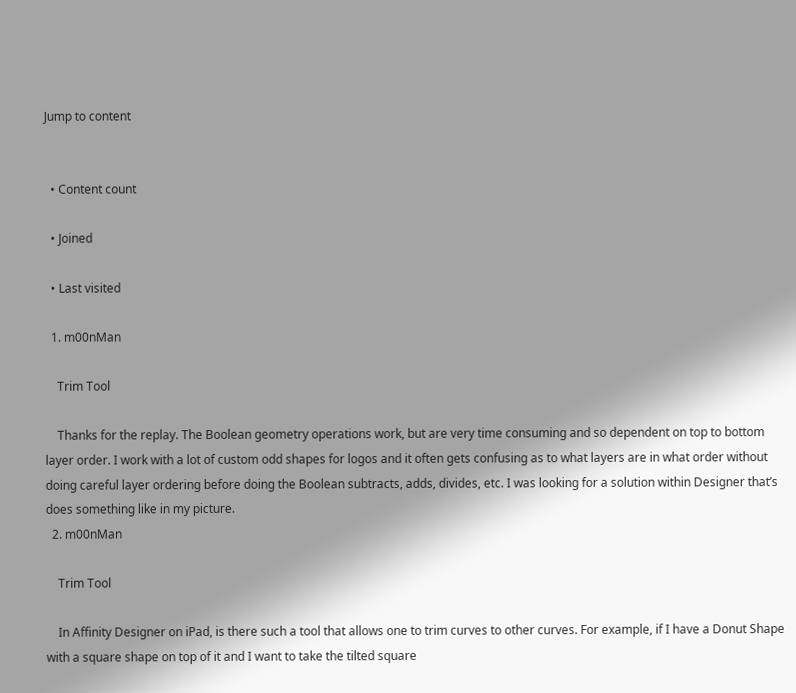Jump to content


  • Content count

  • Joined

  • Last visited

  1. m00nMan

    Trim Tool

    Thanks for the replay. The Boolean geometry operations work, but are very time consuming and so dependent on top to bottom layer order. I work with a lot of custom odd shapes for logos and it often gets confusing as to what layers are in what order without doing careful layer ordering before doing the Boolean subtracts, adds, divides, etc. I was looking for a solution within Designer that’s does something like in my picture.
  2. m00nMan

    Trim Tool

    In Affinity Designer on iPad, is there such a tool that allows one to trim curves to other curves. For example, if I have a Donut Shape with a square shape on top of it and I want to take the tilted square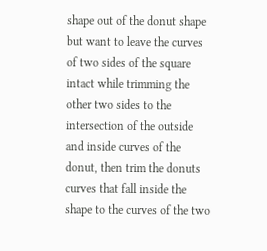shape out of the donut shape but want to leave the curves of two sides of the square intact while trimming the other two sides to the intersection of the outside and inside curves of the donut, then trim the donuts curves that fall inside the shape to the curves of the two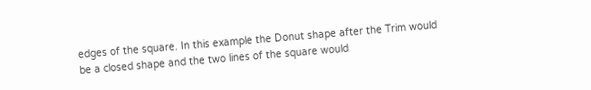edges of the square. In this example the Donut shape after the Trim would be a closed shape and the two lines of the square would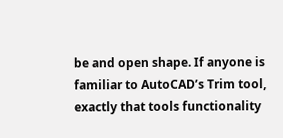be and open shape. If anyone is familiar to AutoCAD’s Trim tool, exactly that tools functionality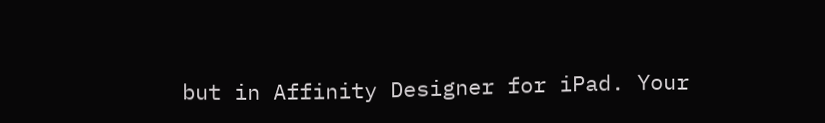but in Affinity Designer for iPad. Your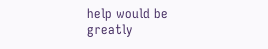help would be greatly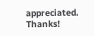appreciated. Thanks!